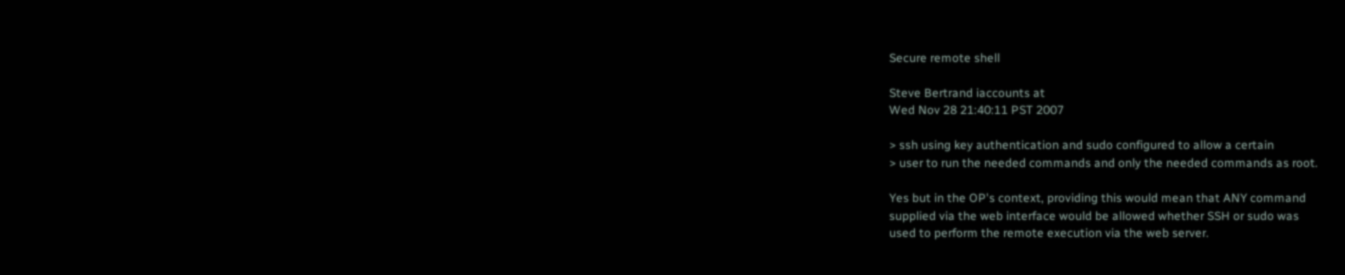Secure remote shell

Steve Bertrand iaccounts at
Wed Nov 28 21:40:11 PST 2007

> ssh using key authentication and sudo configured to allow a certain
> user to run the needed commands and only the needed commands as root.

Yes but in the OP's context, providing this would mean that ANY command
supplied via the web interface would be allowed whether SSH or sudo was
used to perform the remote execution via the web server.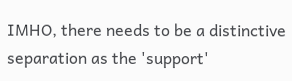IMHO, there needs to be a distinctive separation as the 'support'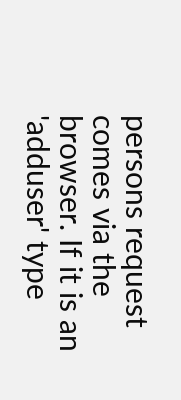persons request comes via the browser. If it is an 'adduser' type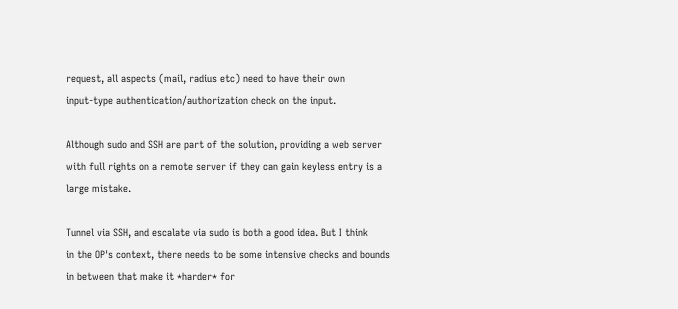request, all aspects (mail, radius etc) need to have their own
input-type authentication/authorization check on the input.

Although sudo and SSH are part of the solution, providing a web server
with full rights on a remote server if they can gain keyless entry is a
large mistake.

Tunnel via SSH, and escalate via sudo is both a good idea. But I think
in the OP's context, there needs to be some intensive checks and bounds
in between that make it *harder* for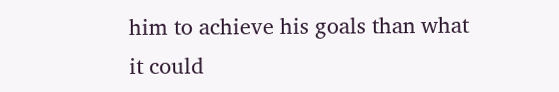him to achieve his goals than what
it could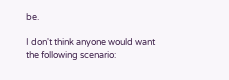be.

I don't think anyone would want the following scenario: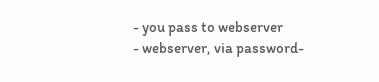- you pass to webserver
- webserver, via password-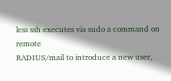less ssh executes via sudo a command on remote
RADIUS/mail to introduce a new user,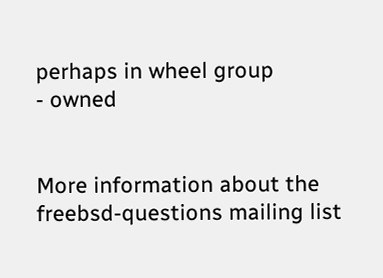perhaps in wheel group
- owned


More information about the freebsd-questions mailing list